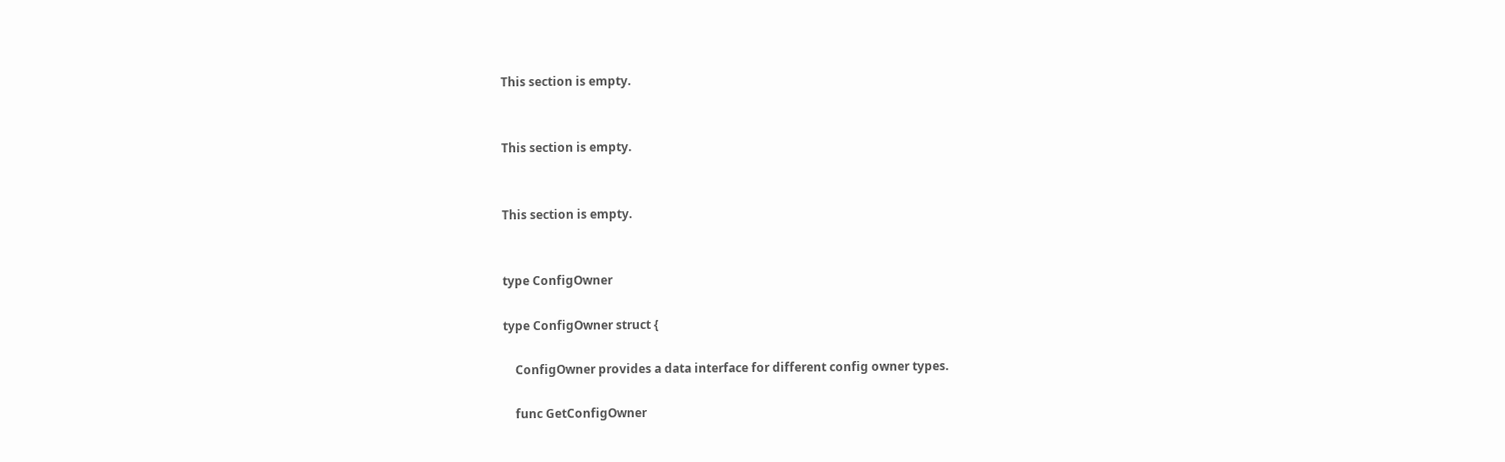This section is empty.


This section is empty.


This section is empty.


type ConfigOwner

type ConfigOwner struct {

    ConfigOwner provides a data interface for different config owner types.

    func GetConfigOwner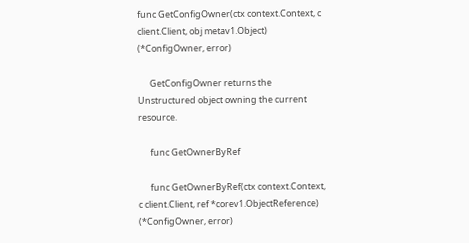func GetConfigOwner(ctx context.Context, c client.Client, obj metav1.Object) (*ConfigOwner, error)

      GetConfigOwner returns the Unstructured object owning the current resource.

      func GetOwnerByRef

      func GetOwnerByRef(ctx context.Context, c client.Client, ref *corev1.ObjectReference) (*ConfigOwner, error)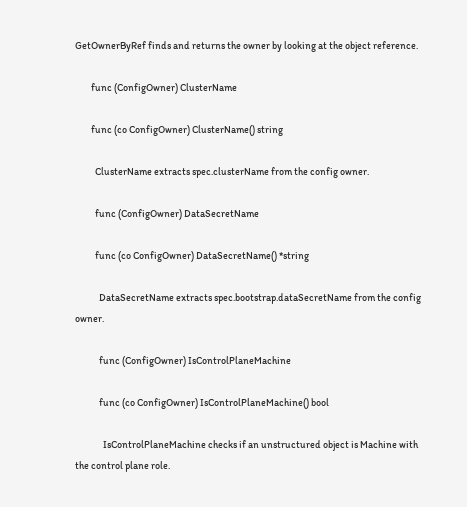GetOwnerByRef finds and returns the owner by looking at the object reference.

        func (ConfigOwner) ClusterName

        func (co ConfigOwner) ClusterName() string

          ClusterName extracts spec.clusterName from the config owner.

          func (ConfigOwner) DataSecretName

          func (co ConfigOwner) DataSecretName() *string

            DataSecretName extracts spec.bootstrap.dataSecretName from the config owner.

            func (ConfigOwner) IsControlPlaneMachine

            func (co ConfigOwner) IsControlPlaneMachine() bool

              IsControlPlaneMachine checks if an unstructured object is Machine with the control plane role.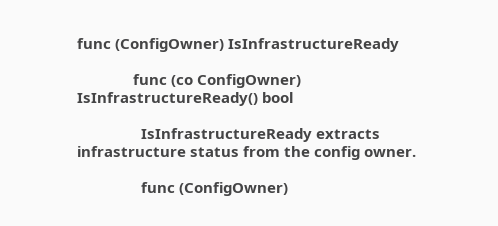func (ConfigOwner) IsInfrastructureReady

              func (co ConfigOwner) IsInfrastructureReady() bool

                IsInfrastructureReady extracts infrastructure status from the config owner.

                func (ConfigOwner)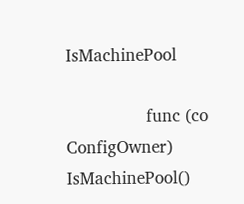IsMachinePool

                func (co ConfigOwner) IsMachinePool()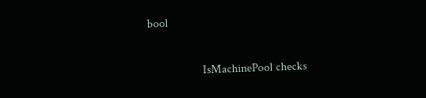bool

                  IsMachinePool checks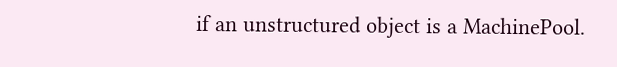if an unstructured object is a MachinePool.